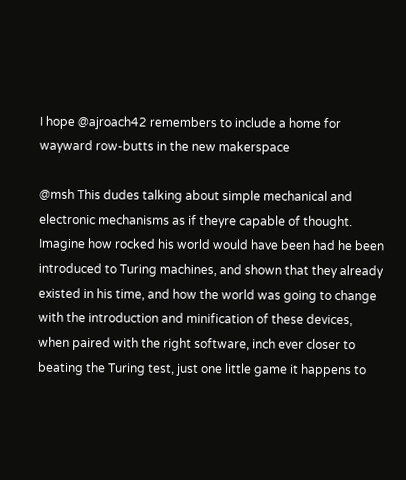I hope @ajroach42 remembers to include a home for wayward row-butts in the new makerspace

@msh This dudes talking about simple mechanical and electronic mechanisms as if theyre capable of thought. Imagine how rocked his world would have been had he been introduced to Turing machines, and shown that they already existed in his time, and how the world was going to change with the introduction and minification of these devices, when paired with the right software, inch ever closer to beating the Turing test, just one little game it happens to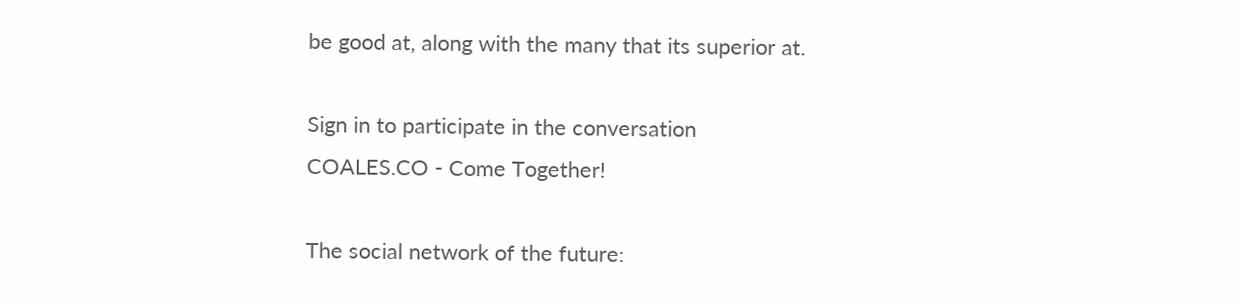be good at, along with the many that its superior at.

Sign in to participate in the conversation
COALES.CO - Come Together!

The social network of the future: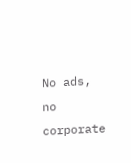No ads, no corporate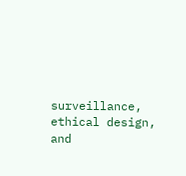surveillance, ethical design, and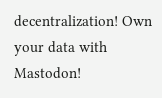decentralization! Own your data with Mastodon!